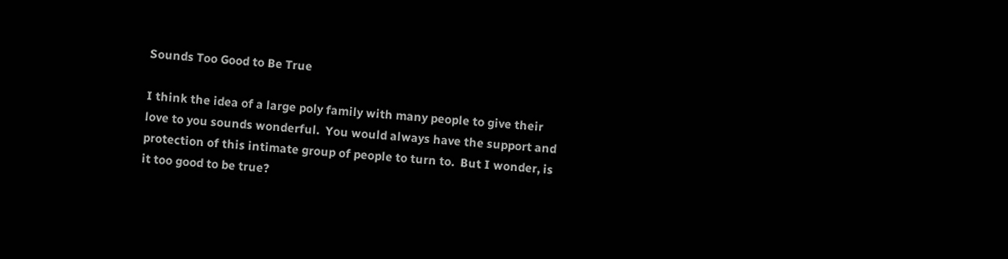Sounds Too Good to Be True

I think the idea of a large poly family with many people to give their love to you sounds wonderful.  You would always have the support and protection of this intimate group of people to turn to.  But I wonder, is it too good to be true?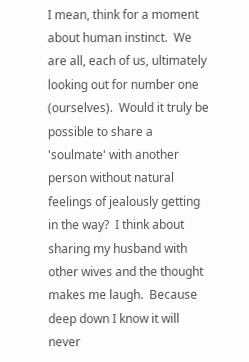I mean, think for a moment about human instinct.  We are all, each of us, ultimately looking out for number one (ourselves).  Would it truly be possible to share a 'soulmate' with another person without natural feelings of jealously getting in the way?  I think about sharing my husband with other wives and the thought makes me laugh.  Because deep down I know it will never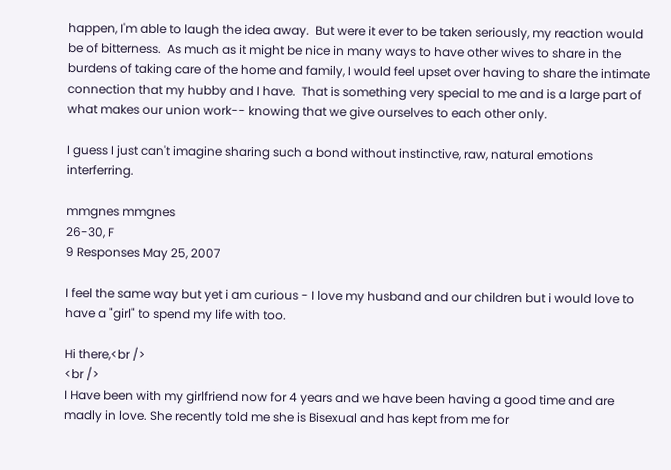happen, I'm able to laugh the idea away.  But were it ever to be taken seriously, my reaction would be of bitterness.  As much as it might be nice in many ways to have other wives to share in the burdens of taking care of the home and family, I would feel upset over having to share the intimate connection that my hubby and I have.  That is something very special to me and is a large part of what makes our union work-- knowing that we give ourselves to each other only.

I guess I just can't imagine sharing such a bond without instinctive, raw, natural emotions interferring.

mmgnes mmgnes
26-30, F
9 Responses May 25, 2007

I feel the same way but yet i am curious - I love my husband and our children but i would love to have a "girl" to spend my life with too.

Hi there,<br />
<br />
I Have been with my girlfriend now for 4 years and we have been having a good time and are madly in love. She recently told me she is Bisexual and has kept from me for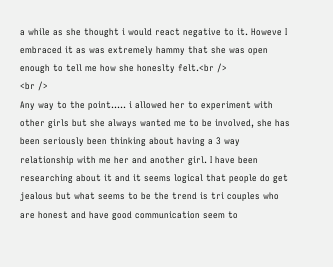a while as she thought i would react negative to it. Howeve I embraced it as was extremely hammy that she was open enough to tell me how she honeslty felt.<br />
<br />
Any way to the point..... i allowed her to experiment with other girls but she always wanted me to be involved, she has been seriously been thinking about having a 3 way relationship with me her and another girl. I have been researching about it and it seems logical that people do get jealous but what seems to be the trend is tri couples who are honest and have good communication seem to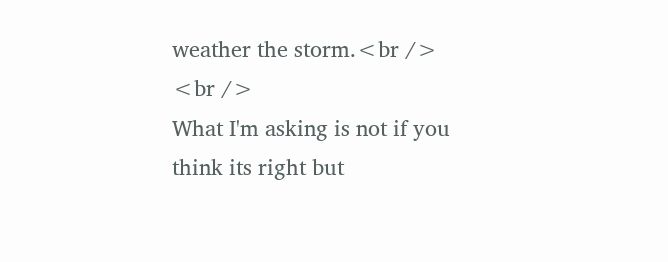weather the storm.<br />
<br />
What I'm asking is not if you think its right but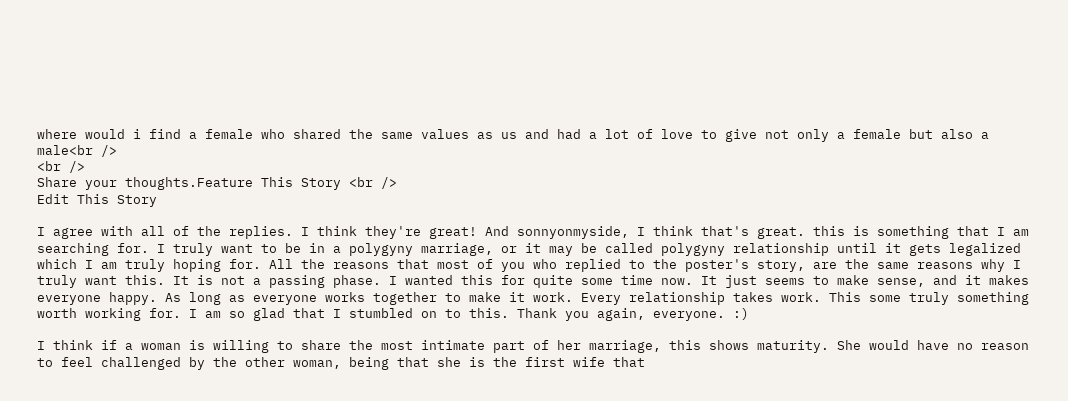where would i find a female who shared the same values as us and had a lot of love to give not only a female but also a male<br />
<br />
Share your thoughts.Feature This Story <br />
Edit This Story

I agree with all of the replies. I think they're great! And sonnyonmyside, I think that's great. this is something that I am searching for. I truly want to be in a polygyny marriage, or it may be called polygyny relationship until it gets legalized which I am truly hoping for. All the reasons that most of you who replied to the poster's story, are the same reasons why I truly want this. It is not a passing phase. I wanted this for quite some time now. It just seems to make sense, and it makes everyone happy. As long as everyone works together to make it work. Every relationship takes work. This some truly something worth working for. I am so glad that I stumbled on to this. Thank you again, everyone. :)

I think if a woman is willing to share the most intimate part of her marriage, this shows maturity. She would have no reason to feel challenged by the other woman, being that she is the first wife that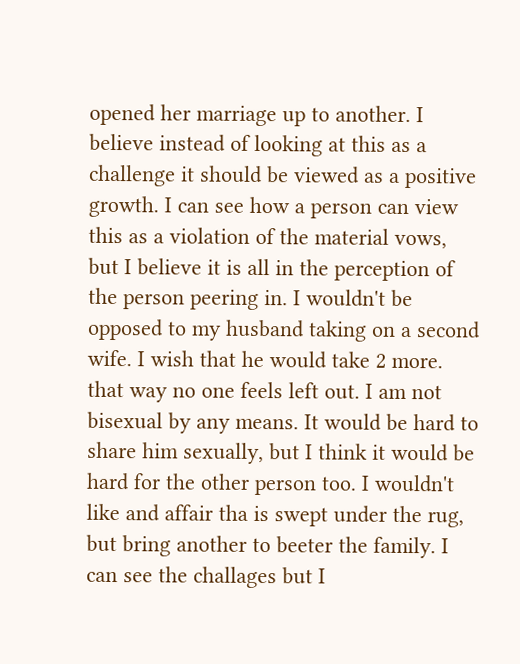opened her marriage up to another. I believe instead of looking at this as a challenge it should be viewed as a positive growth. I can see how a person can view this as a violation of the material vows, but I believe it is all in the perception of the person peering in. I wouldn't be opposed to my husband taking on a second wife. I wish that he would take 2 more. that way no one feels left out. I am not bisexual by any means. It would be hard to share him sexually, but I think it would be hard for the other person too. I wouldn't like and affair tha is swept under the rug, but bring another to beeter the family. I can see the challages but I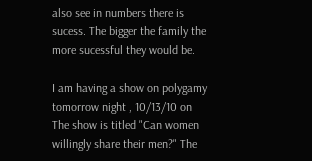also see in numbers there is sucess. The bigger the family the more sucessful they would be.

I am having a show on polygamy tomorrow night , 10/13/10 on The show is titled "Can women willingly share their men?" The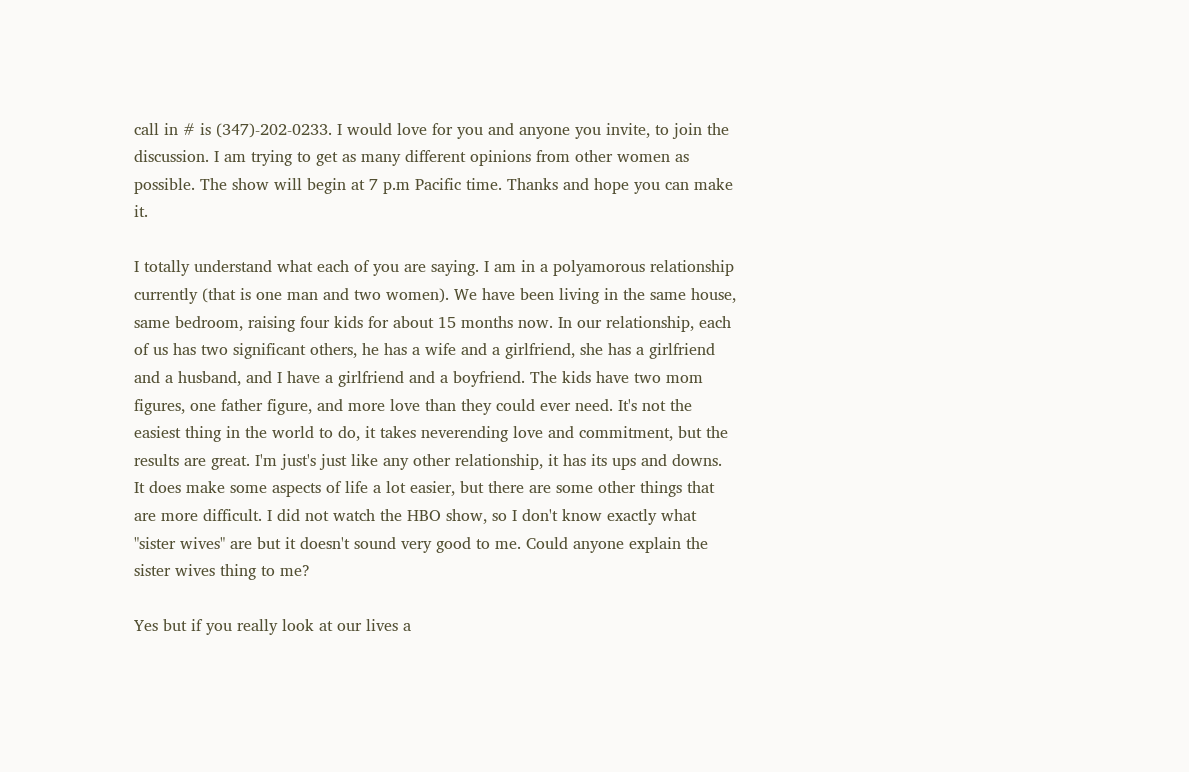call in # is (347)-202-0233. I would love for you and anyone you invite, to join the discussion. I am trying to get as many different opinions from other women as possible. The show will begin at 7 p.m Pacific time. Thanks and hope you can make it.

I totally understand what each of you are saying. I am in a polyamorous relationship currently (that is one man and two women). We have been living in the same house, same bedroom, raising four kids for about 15 months now. In our relationship, each of us has two significant others, he has a wife and a girlfriend, she has a girlfriend and a husband, and I have a girlfriend and a boyfriend. The kids have two mom figures, one father figure, and more love than they could ever need. It's not the easiest thing in the world to do, it takes neverending love and commitment, but the results are great. I'm just's just like any other relationship, it has its ups and downs. It does make some aspects of life a lot easier, but there are some other things that are more difficult. I did not watch the HBO show, so I don't know exactly what "sister wives" are but it doesn't sound very good to me. Could anyone explain the sister wives thing to me?

Yes but if you really look at our lives a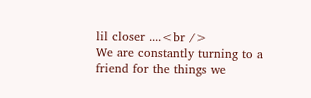lil closer ....<br />
We are constantly turning to a friend for the things we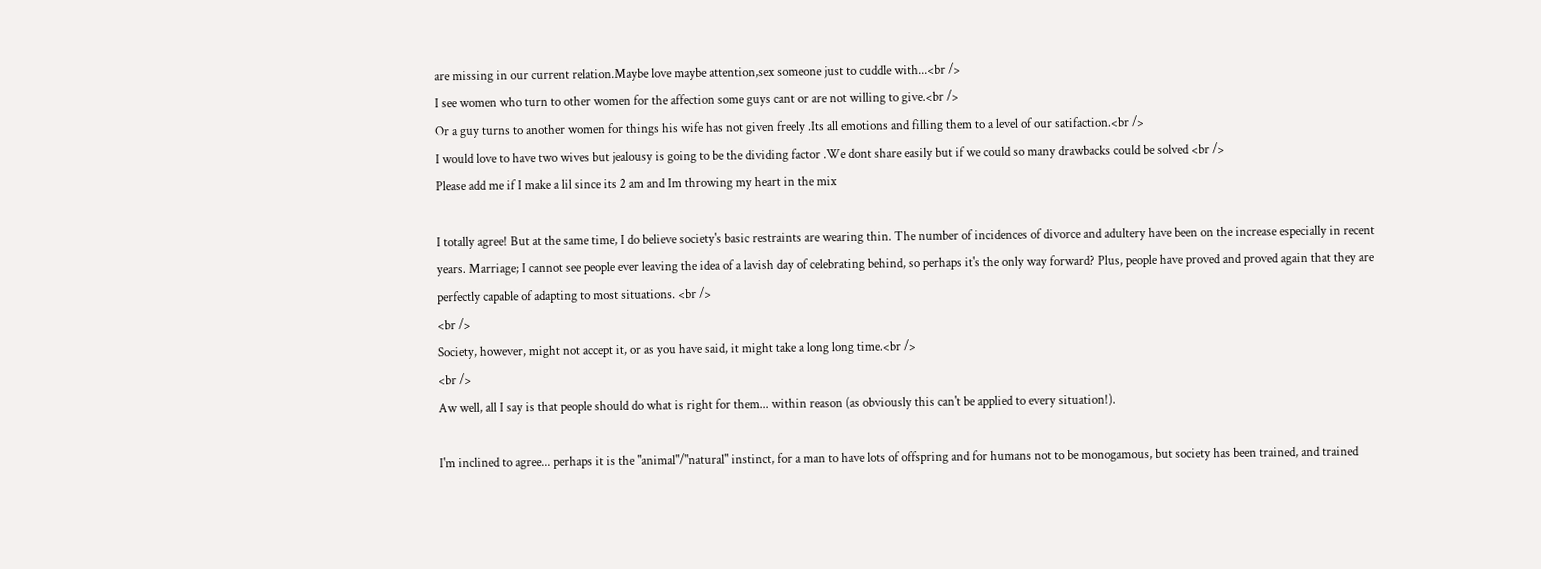are missing in our current relation.Maybe love maybe attention,sex someone just to cuddle with...<br />
I see women who turn to other women for the affection some guys cant or are not willing to give.<br />
Or a guy turns to another women for things his wife has not given freely .Its all emotions and filling them to a level of our satifaction.<br />
I would love to have two wives but jealousy is going to be the dividing factor .We dont share easily but if we could so many drawbacks could be solved <br />
Please add me if I make a lil since its 2 am and Im throwing my heart in the mix

I totally agree! But at the same time, I do believe society's basic restraints are wearing thin. The number of incidences of divorce and adultery have been on the increase especially in recent years. Marriage; I cannot see people ever leaving the idea of a lavish day of celebrating behind, so perhaps it's the only way forward? Plus, people have proved and proved again that they are perfectly capable of adapting to most situations. <br />
<br />
Society, however, might not accept it, or as you have said, it might take a long long time.<br />
<br />
Aw well, all I say is that people should do what is right for them... within reason (as obviously this can't be applied to every situation!).

I'm inclined to agree... perhaps it is the "animal"/"natural" instinct, for a man to have lots of offspring and for humans not to be monogamous, but society has been trained, and trained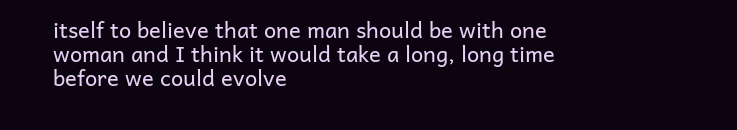itself to believe that one man should be with one woman and I think it would take a long, long time before we could evolve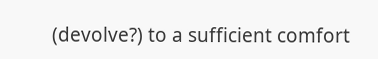(devolve?) to a sufficient comfort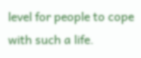level for people to cope with such a life.